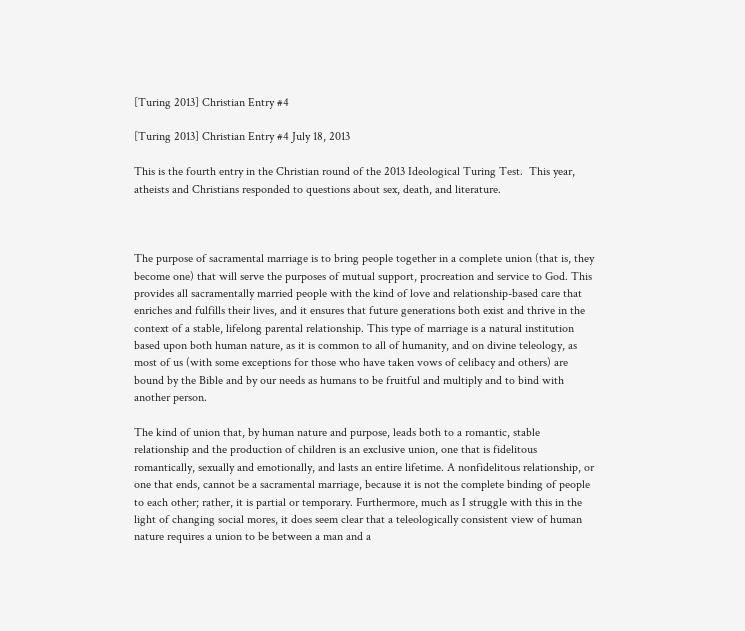[Turing 2013] Christian Entry #4

[Turing 2013] Christian Entry #4 July 18, 2013

This is the fourth entry in the Christian round of the 2013 Ideological Turing Test.  This year, atheists and Christians responded to questions about sex, death, and literature.



The purpose of sacramental marriage is to bring people together in a complete union (that is, they become one) that will serve the purposes of mutual support, procreation and service to God. This provides all sacramentally married people with the kind of love and relationship-based care that enriches and fulfills their lives, and it ensures that future generations both exist and thrive in the context of a stable, lifelong parental relationship. This type of marriage is a natural institution based upon both human nature, as it is common to all of humanity, and on divine teleology, as most of us (with some exceptions for those who have taken vows of celibacy and others) are bound by the Bible and by our needs as humans to be fruitful and multiply and to bind with another person.

The kind of union that, by human nature and purpose, leads both to a romantic, stable relationship and the production of children is an exclusive union, one that is fidelitous romantically, sexually and emotionally, and lasts an entire lifetime. A nonfidelitous relationship, or one that ends, cannot be a sacramental marriage, because it is not the complete binding of people to each other; rather, it is partial or temporary. Furthermore, much as I struggle with this in the light of changing social mores, it does seem clear that a teleologically consistent view of human nature requires a union to be between a man and a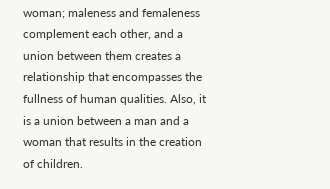woman; maleness and femaleness complement each other, and a union between them creates a relationship that encompasses the fullness of human qualities. Also, it is a union between a man and a woman that results in the creation of children.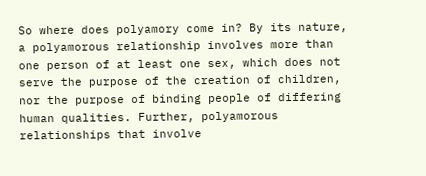So where does polyamory come in? By its nature, a polyamorous relationship involves more than one person of at least one sex, which does not serve the purpose of the creation of children, nor the purpose of binding people of differing human qualities. Further, polyamorous relationships that involve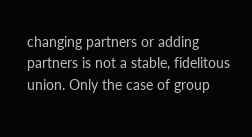changing partners or adding partners is not a stable, fidelitous union. Only the case of group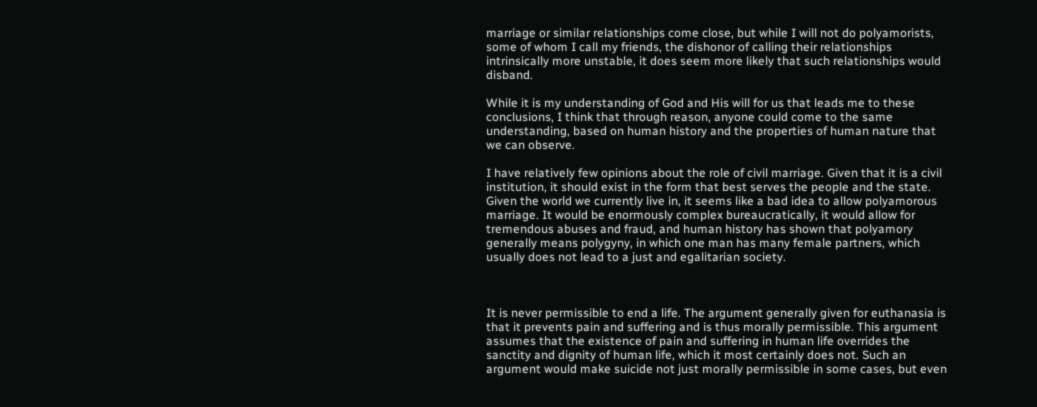marriage or similar relationships come close, but while I will not do polyamorists, some of whom I call my friends, the dishonor of calling their relationships intrinsically more unstable, it does seem more likely that such relationships would disband.

While it is my understanding of God and His will for us that leads me to these conclusions, I think that through reason, anyone could come to the same understanding, based on human history and the properties of human nature that we can observe.

I have relatively few opinions about the role of civil marriage. Given that it is a civil institution, it should exist in the form that best serves the people and the state. Given the world we currently live in, it seems like a bad idea to allow polyamorous marriage. It would be enormously complex bureaucratically, it would allow for tremendous abuses and fraud, and human history has shown that polyamory generally means polygyny, in which one man has many female partners, which usually does not lead to a just and egalitarian society.



It is never permissible to end a life. The argument generally given for euthanasia is that it prevents pain and suffering and is thus morally permissible. This argument assumes that the existence of pain and suffering in human life overrides the sanctity and dignity of human life, which it most certainly does not. Such an argument would make suicide not just morally permissible in some cases, but even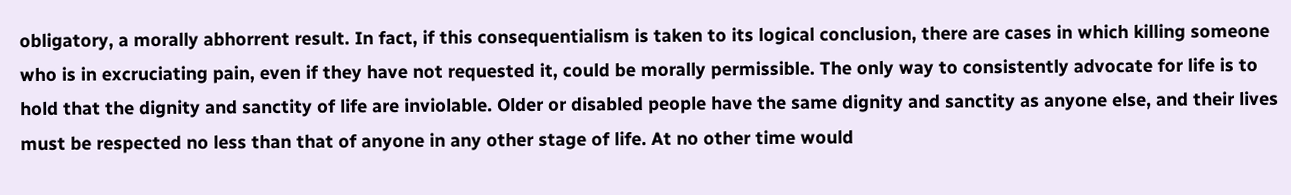obligatory, a morally abhorrent result. In fact, if this consequentialism is taken to its logical conclusion, there are cases in which killing someone who is in excruciating pain, even if they have not requested it, could be morally permissible. The only way to consistently advocate for life is to hold that the dignity and sanctity of life are inviolable. Older or disabled people have the same dignity and sanctity as anyone else, and their lives must be respected no less than that of anyone in any other stage of life. At no other time would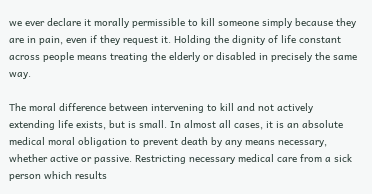we ever declare it morally permissible to kill someone simply because they are in pain, even if they request it. Holding the dignity of life constant across people means treating the elderly or disabled in precisely the same way.

The moral difference between intervening to kill and not actively extending life exists, but is small. In almost all cases, it is an absolute medical moral obligation to prevent death by any means necessary, whether active or passive. Restricting necessary medical care from a sick person which results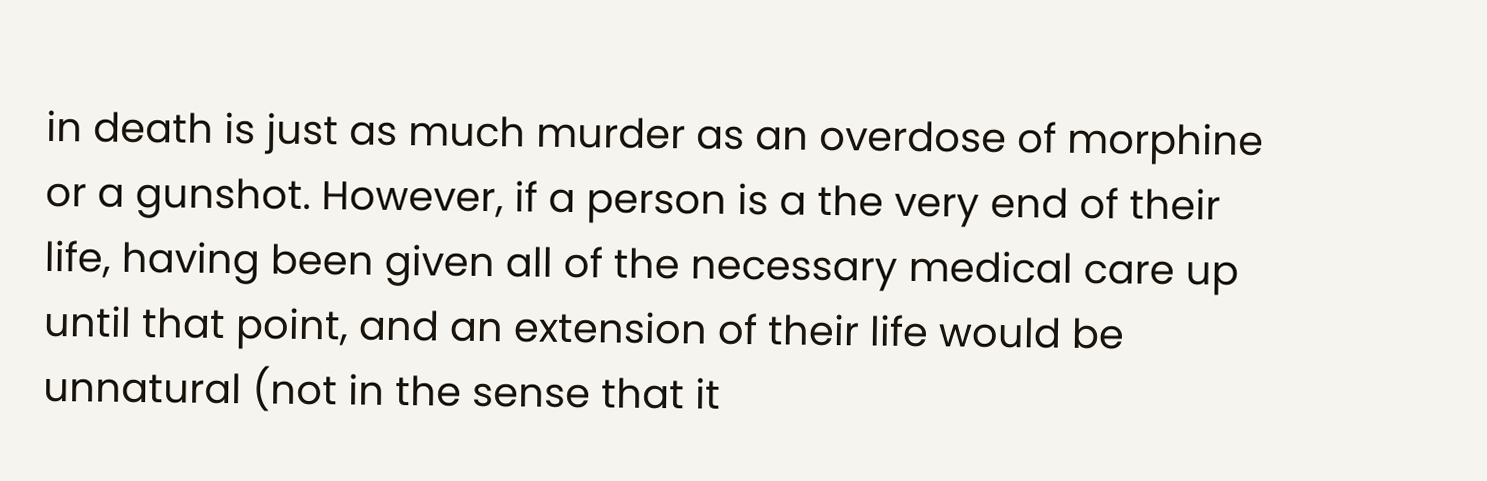in death is just as much murder as an overdose of morphine or a gunshot. However, if a person is a the very end of their life, having been given all of the necessary medical care up until that point, and an extension of their life would be unnatural (not in the sense that it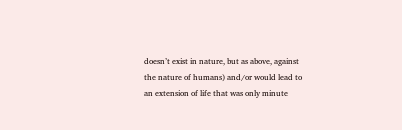doesn’t exist in nature, but as above, against the nature of humans) and/or would lead to an extension of life that was only minute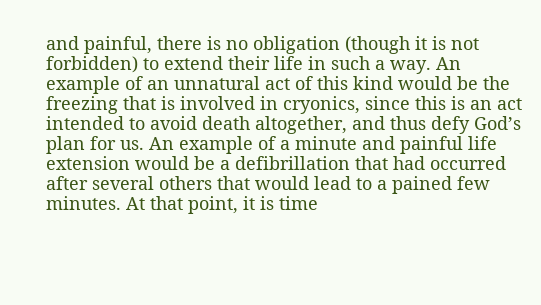and painful, there is no obligation (though it is not forbidden) to extend their life in such a way. An example of an unnatural act of this kind would be the freezing that is involved in cryonics, since this is an act intended to avoid death altogether, and thus defy God’s plan for us. An example of a minute and painful life extension would be a defibrillation that had occurred after several others that would lead to a pained few minutes. At that point, it is time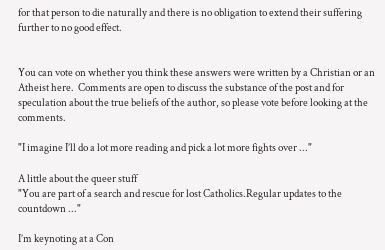for that person to die naturally and there is no obligation to extend their suffering further to no good effect.


You can vote on whether you think these answers were written by a Christian or an Atheist here.  Comments are open to discuss the substance of the post and for speculation about the true beliefs of the author, so please vote before looking at the comments.

"I imagine I’ll do a lot more reading and pick a lot more fights over ..."

A little about the queer stuff
"You are part of a search and rescue for lost Catholics.Regular updates to the countdown ..."

I’m keynoting at a Con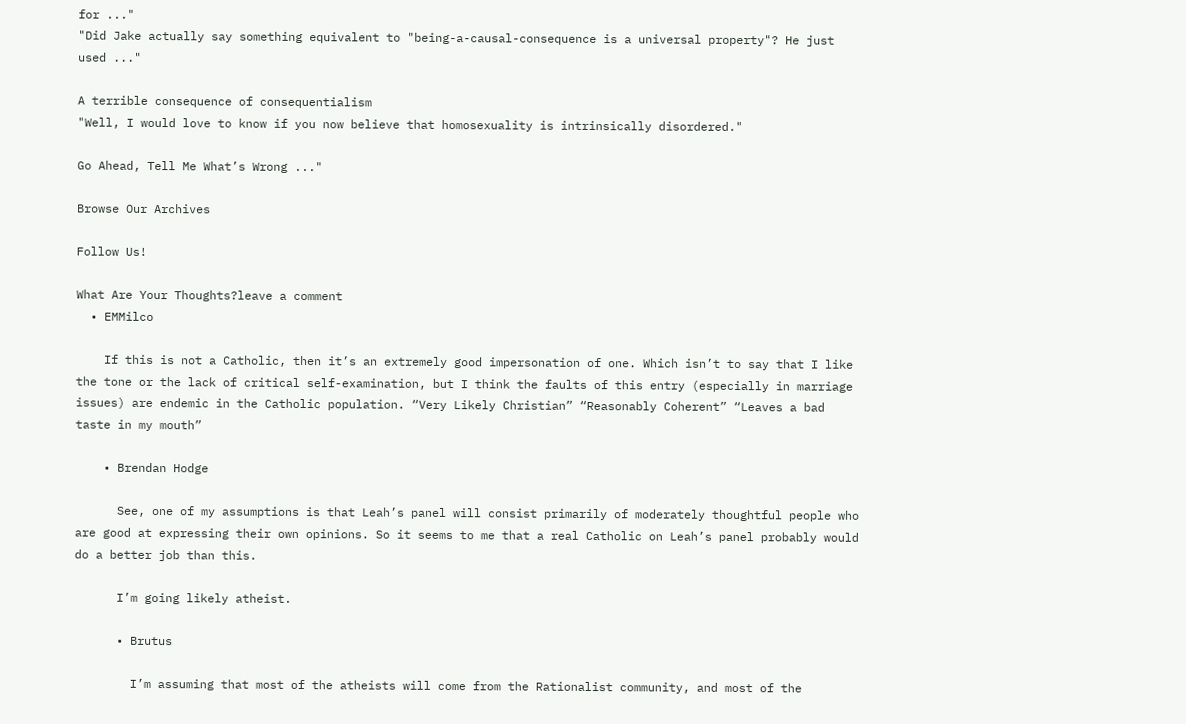for ..."
"Did Jake actually say something equivalent to "being-a-causal-consequence is a universal property"? He just used ..."

A terrible consequence of consequentialism
"Well, I would love to know if you now believe that homosexuality is intrinsically disordered."

Go Ahead, Tell Me What’s Wrong ..."

Browse Our Archives

Follow Us!

What Are Your Thoughts?leave a comment
  • EMMilco

    If this is not a Catholic, then it’s an extremely good impersonation of one. Which isn’t to say that I like the tone or the lack of critical self-examination, but I think the faults of this entry (especially in marriage issues) are endemic in the Catholic population. “Very Likely Christian” “Reasonably Coherent” “Leaves a bad taste in my mouth”

    • Brendan Hodge

      See, one of my assumptions is that Leah’s panel will consist primarily of moderately thoughtful people who are good at expressing their own opinions. So it seems to me that a real Catholic on Leah’s panel probably would do a better job than this.

      I’m going likely atheist.

      • Brutus

        I’m assuming that most of the atheists will come from the Rationalist community, and most of the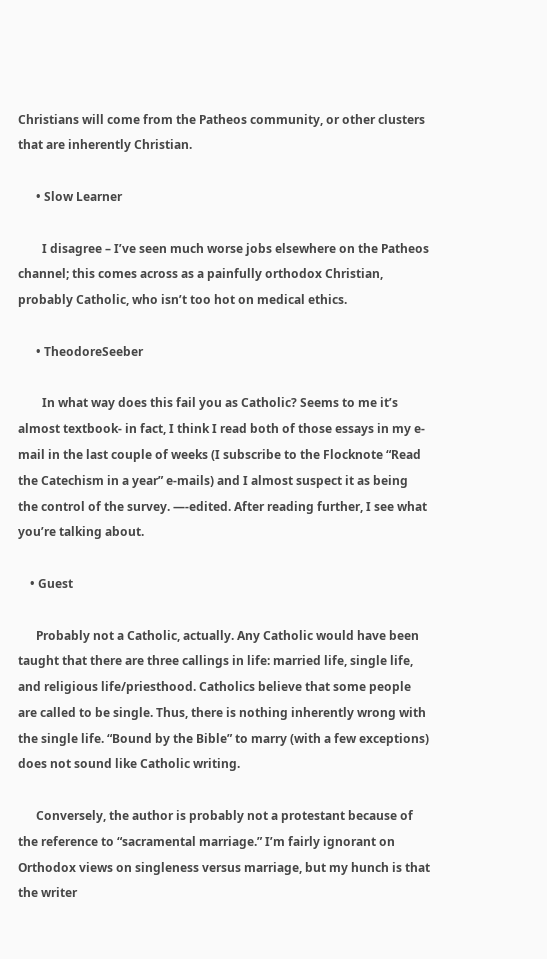Christians will come from the Patheos community, or other clusters that are inherently Christian.

      • Slow Learner

        I disagree – I’ve seen much worse jobs elsewhere on the Patheos channel; this comes across as a painfully orthodox Christian, probably Catholic, who isn’t too hot on medical ethics.

      • TheodoreSeeber

        In what way does this fail you as Catholic? Seems to me it’s almost textbook- in fact, I think I read both of those essays in my e-mail in the last couple of weeks (I subscribe to the Flocknote “Read the Catechism in a year” e-mails) and I almost suspect it as being the control of the survey. —-edited. After reading further, I see what you’re talking about.

    • Guest

      Probably not a Catholic, actually. Any Catholic would have been taught that there are three callings in life: married life, single life, and religious life/priesthood. Catholics believe that some people are called to be single. Thus, there is nothing inherently wrong with the single life. “Bound by the Bible” to marry (with a few exceptions) does not sound like Catholic writing.

      Conversely, the author is probably not a protestant because of the reference to “sacramental marriage.” I’m fairly ignorant on Orthodox views on singleness versus marriage, but my hunch is that the writer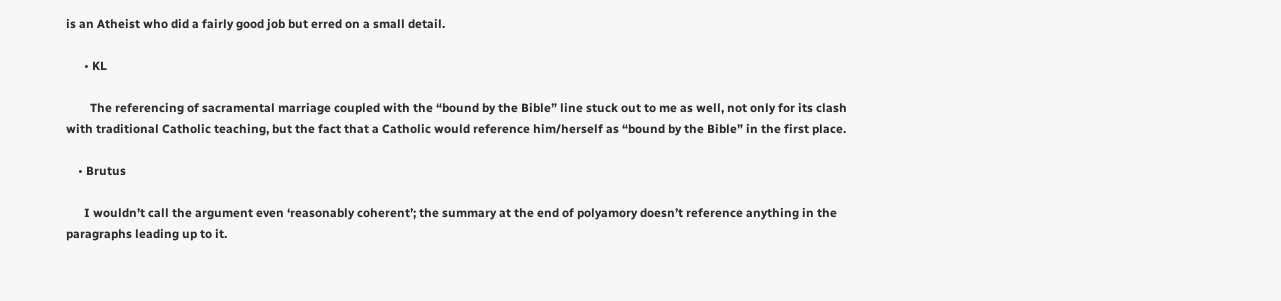is an Atheist who did a fairly good job but erred on a small detail.

      • KL

        The referencing of sacramental marriage coupled with the “bound by the Bible” line stuck out to me as well, not only for its clash with traditional Catholic teaching, but the fact that a Catholic would reference him/herself as “bound by the Bible” in the first place.

    • Brutus

      I wouldn’t call the argument even ‘reasonably coherent’; the summary at the end of polyamory doesn’t reference anything in the paragraphs leading up to it.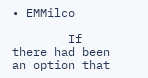• EMMilco

        If there had been an option that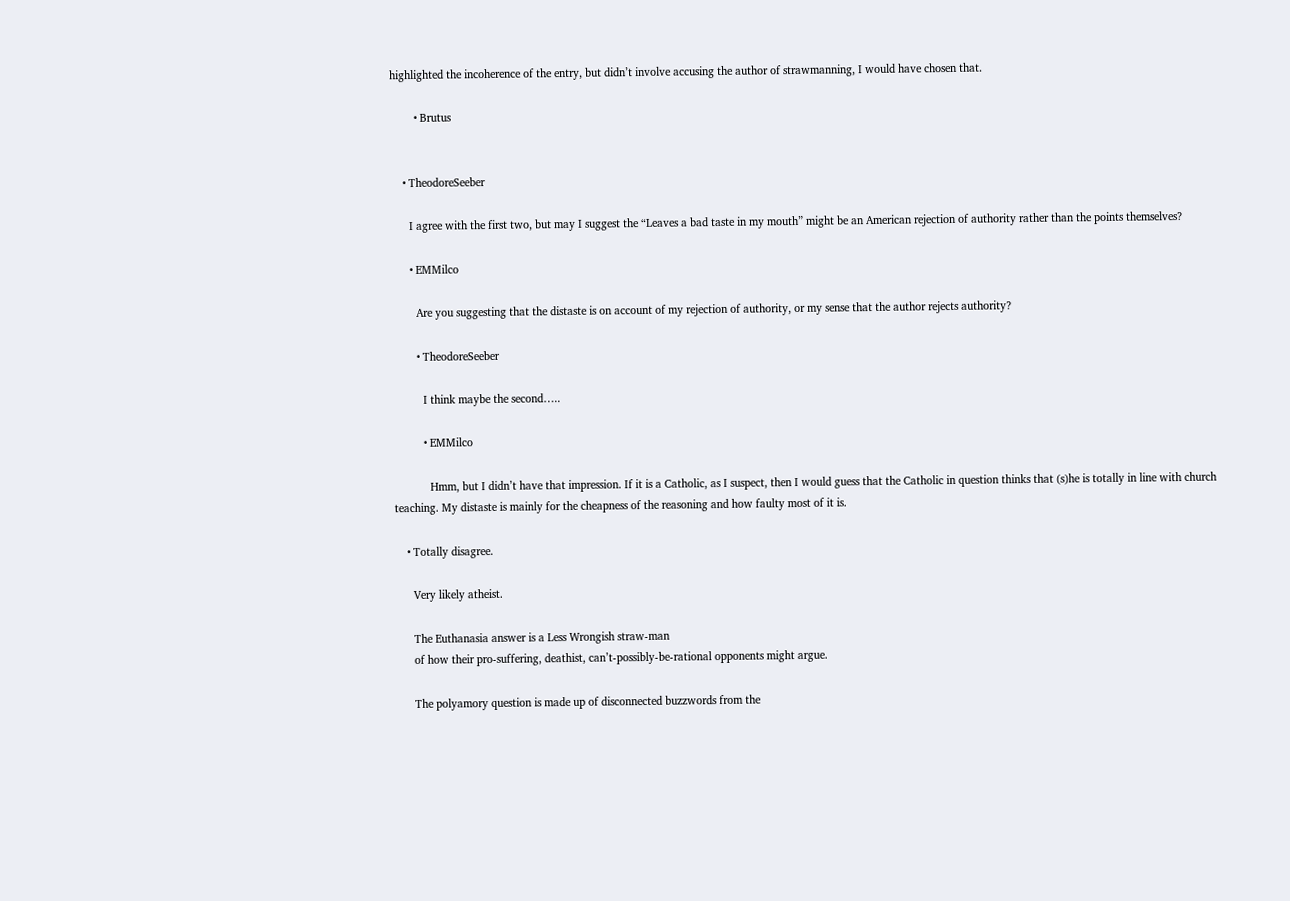highlighted the incoherence of the entry, but didn’t involve accusing the author of strawmanning, I would have chosen that.

        • Brutus


    • TheodoreSeeber

      I agree with the first two, but may I suggest the “Leaves a bad taste in my mouth” might be an American rejection of authority rather than the points themselves?

      • EMMilco

        Are you suggesting that the distaste is on account of my rejection of authority, or my sense that the author rejects authority?

        • TheodoreSeeber

          I think maybe the second…..

          • EMMilco

            Hmm, but I didn’t have that impression. If it is a Catholic, as I suspect, then I would guess that the Catholic in question thinks that (s)he is totally in line with church teaching. My distaste is mainly for the cheapness of the reasoning and how faulty most of it is.

    • Totally disagree.

      Very likely atheist.

      The Euthanasia answer is a Less Wrongish straw-man
      of how their pro-suffering, deathist, can’t-possibly-be-rational opponents might argue.

      The polyamory question is made up of disconnected buzzwords from the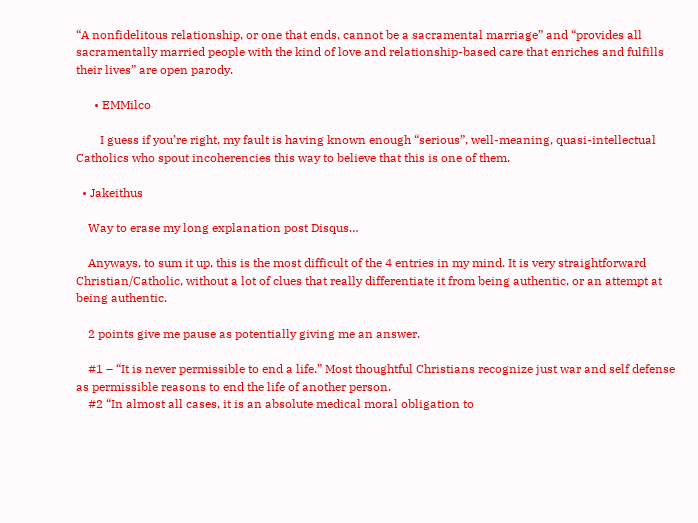“A nonfidelitous relationship, or one that ends, cannot be a sacramental marriage” and “provides all sacramentally married people with the kind of love and relationship-based care that enriches and fulfills their lives” are open parody.

      • EMMilco

        I guess if you’re right, my fault is having known enough “serious”, well-meaning, quasi-intellectual Catholics who spout incoherencies this way to believe that this is one of them.

  • Jakeithus

    Way to erase my long explanation post Disqus…

    Anyways, to sum it up, this is the most difficult of the 4 entries in my mind. It is very straightforward Christian/Catholic, without a lot of clues that really differentiate it from being authentic, or an attempt at being authentic.

    2 points give me pause as potentially giving me an answer.

    #1 – “It is never permissible to end a life.” Most thoughtful Christians recognize just war and self defense as permissible reasons to end the life of another person.
    #2 “In almost all cases, it is an absolute medical moral obligation to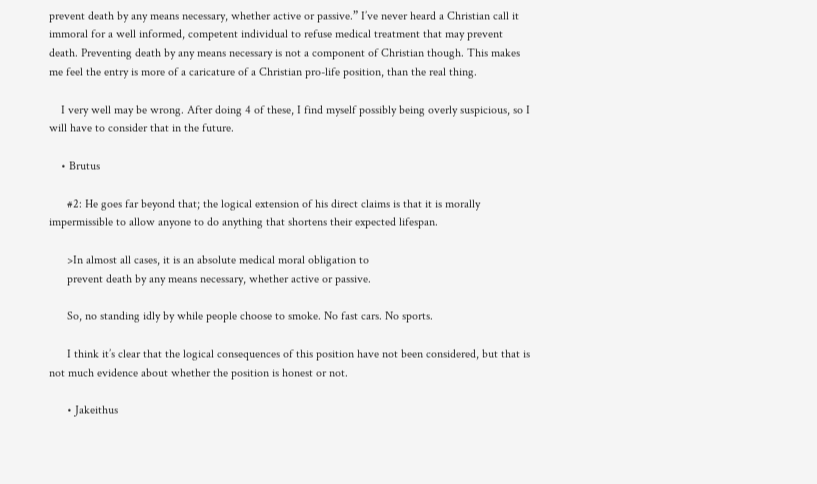prevent death by any means necessary, whether active or passive.” I’ve never heard a Christian call it immoral for a well informed, competent individual to refuse medical treatment that may prevent death. Preventing death by any means necessary is not a component of Christian though. This makes me feel the entry is more of a caricature of a Christian pro-life position, than the real thing.

    I very well may be wrong. After doing 4 of these, I find myself possibly being overly suspicious, so I will have to consider that in the future.

    • Brutus

      #2: He goes far beyond that; the logical extension of his direct claims is that it is morally impermissible to allow anyone to do anything that shortens their expected lifespan.

      >In almost all cases, it is an absolute medical moral obligation to
      prevent death by any means necessary, whether active or passive.

      So, no standing idly by while people choose to smoke. No fast cars. No sports.

      I think it’s clear that the logical consequences of this position have not been considered, but that is not much evidence about whether the position is honest or not.

      • Jakeithus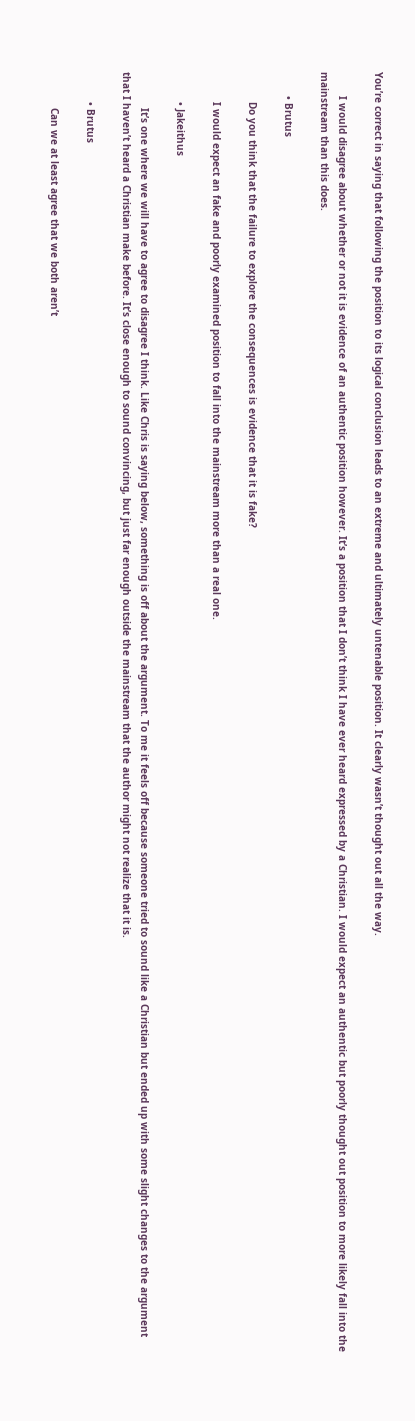You’re correct in saying that following the position to its logical conclusion leads to an extreme and ultimately untenable position. It clearly wasn’t thought out all the way.

        I would disagree about whether or not it is evidence of an authentic position however. It’s a position that I don’t think I have ever heard expressed by a Christian. I would expect an authentic but poorly thought out position to more likely fall into the mainstream than this does.

        • Brutus

          Do you think that the failure to explore the consequences is evidence that it is fake?

          I would expect an fake and poorly examined position to fall into the mainstream more than a real one.

          • Jakeithus

            It’s one where we will have to agree to disagree I think. Like Chris is saying below, something is off about the argument. To me it feels off because someone tried to sound like a Christian but ended up with some slight changes to the argument that I haven’t heard a Christian make before. It’s close enough to sound convincing, but just far enough outside the mainstream that the author might not realize that it is.

          • Brutus

            Can we at least agree that we both aren’t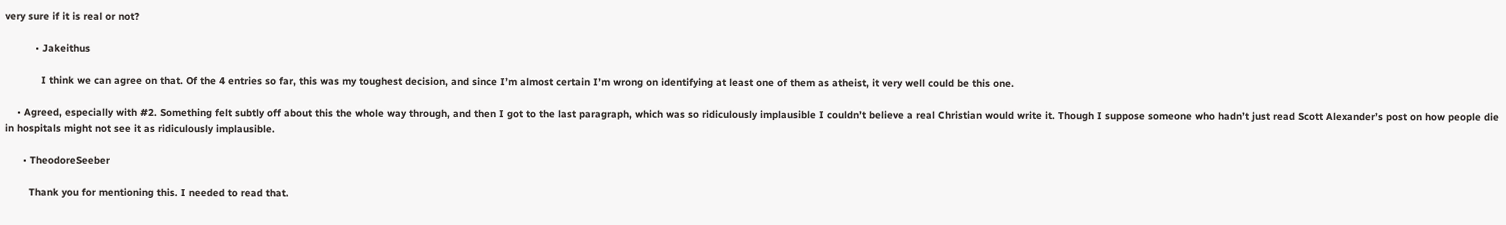very sure if it is real or not?

          • Jakeithus

            I think we can agree on that. Of the 4 entries so far, this was my toughest decision, and since I’m almost certain I’m wrong on identifying at least one of them as atheist, it very well could be this one.

    • Agreed, especially with #2. Something felt subtly off about this the whole way through, and then I got to the last paragraph, which was so ridiculously implausible I couldn’t believe a real Christian would write it. Though I suppose someone who hadn’t just read Scott Alexander’s post on how people die in hospitals might not see it as ridiculously implausible.

      • TheodoreSeeber

        Thank you for mentioning this. I needed to read that.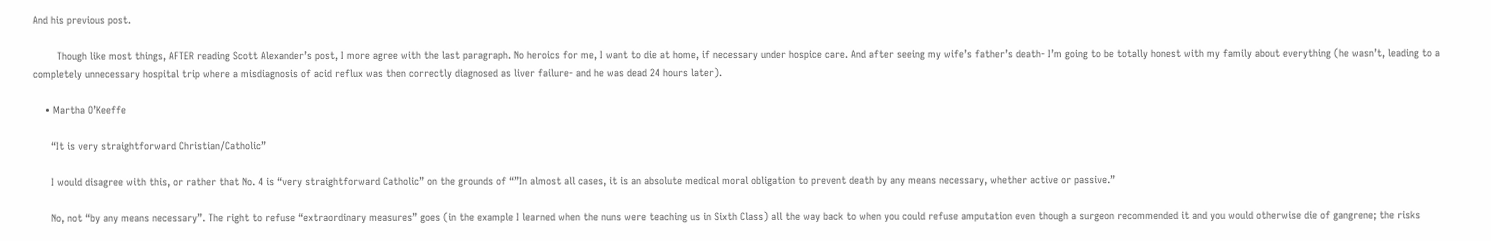And his previous post.

        Though like most things, AFTER reading Scott Alexander’s post, I more agree with the last paragraph. No heroics for me, I want to die at home, if necessary under hospice care. And after seeing my wife’s father’s death- I’m going to be totally honest with my family about everything (he wasn’t, leading to a completely unnecessary hospital trip where a misdiagnosis of acid reflux was then correctly diagnosed as liver failure- and he was dead 24 hours later).

    • Martha O’Keeffe

      “It is very straightforward Christian/Catholic”

      I would disagree with this, or rather that No. 4 is “very straightforward Catholic” on the grounds of “”In almost all cases, it is an absolute medical moral obligation to prevent death by any means necessary, whether active or passive.”

      No, not “by any means necessary”. The right to refuse “extraordinary measures” goes (in the example I learned when the nuns were teaching us in Sixth Class) all the way back to when you could refuse amputation even though a surgeon recommended it and you would otherwise die of gangrene; the risks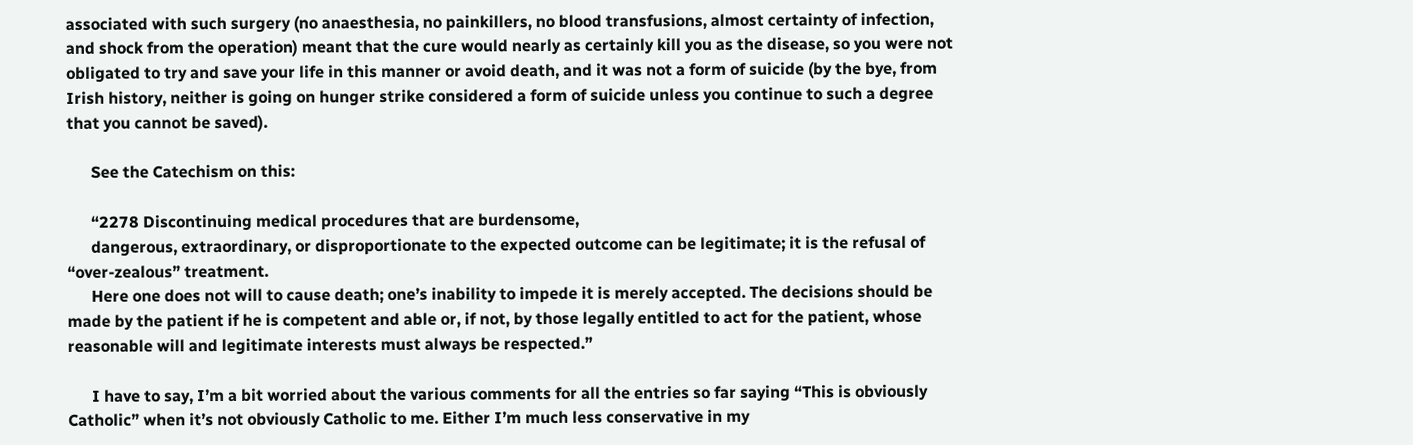associated with such surgery (no anaesthesia, no painkillers, no blood transfusions, almost certainty of infection, and shock from the operation) meant that the cure would nearly as certainly kill you as the disease, so you were not obligated to try and save your life in this manner or avoid death, and it was not a form of suicide (by the bye, from Irish history, neither is going on hunger strike considered a form of suicide unless you continue to such a degree that you cannot be saved).

      See the Catechism on this:

      “2278 Discontinuing medical procedures that are burdensome,
      dangerous, extraordinary, or disproportionate to the expected outcome can be legitimate; it is the refusal of “over-zealous” treatment.
      Here one does not will to cause death; one’s inability to impede it is merely accepted. The decisions should be made by the patient if he is competent and able or, if not, by those legally entitled to act for the patient, whose reasonable will and legitimate interests must always be respected.”

      I have to say, I’m a bit worried about the various comments for all the entries so far saying “This is obviously Catholic” when it’s not obviously Catholic to me. Either I’m much less conservative in my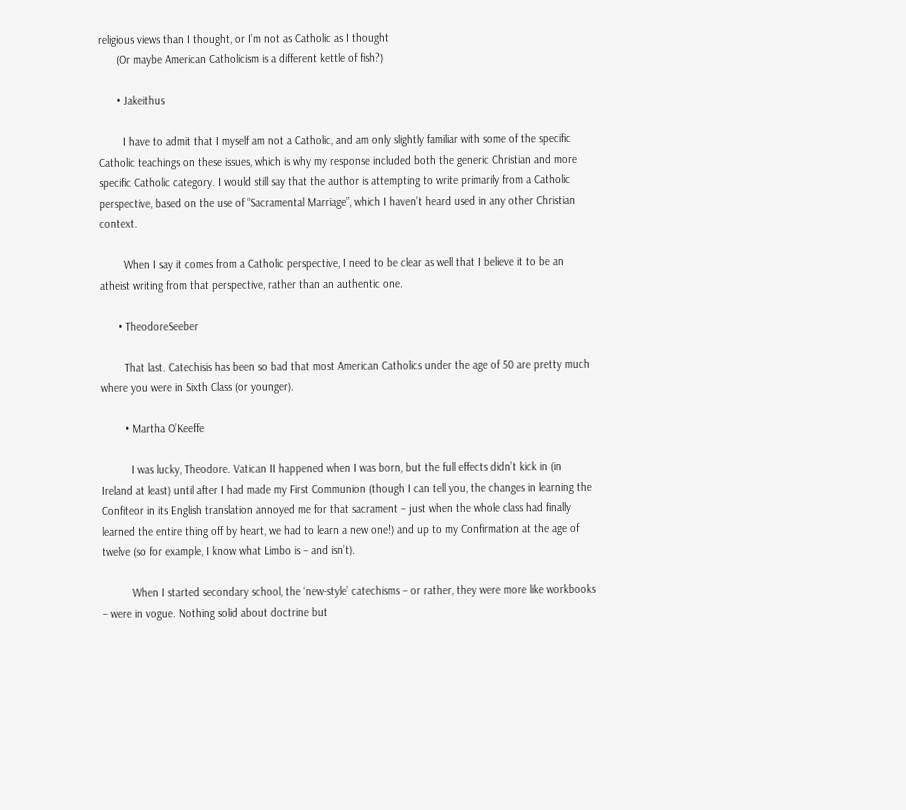religious views than I thought, or I’m not as Catholic as I thought
      (Or maybe American Catholicism is a different kettle of fish?)

      • Jakeithus

        I have to admit that I myself am not a Catholic, and am only slightly familiar with some of the specific Catholic teachings on these issues, which is why my response included both the generic Christian and more specific Catholic category. I would still say that the author is attempting to write primarily from a Catholic perspective, based on the use of “Sacramental Marriage”, which I haven’t heard used in any other Christian context.

        When I say it comes from a Catholic perspective, I need to be clear as well that I believe it to be an atheist writing from that perspective, rather than an authentic one.

      • TheodoreSeeber

        That last. Catechisis has been so bad that most American Catholics under the age of 50 are pretty much where you were in Sixth Class (or younger).

        • Martha O’Keeffe

          I was lucky, Theodore. Vatican II happened when I was born, but the full effects didn’t kick in (in Ireland at least) until after I had made my First Communion (though I can tell you, the changes in learning the Confiteor in its English translation annoyed me for that sacrament – just when the whole class had finally learned the entire thing off by heart, we had to learn a new one!) and up to my Confirmation at the age of twelve (so for example, I know what Limbo is – and isn’t).

          When I started secondary school, the ‘new-style’ catechisms – or rather, they were more like workbooks – were in vogue. Nothing solid about doctrine but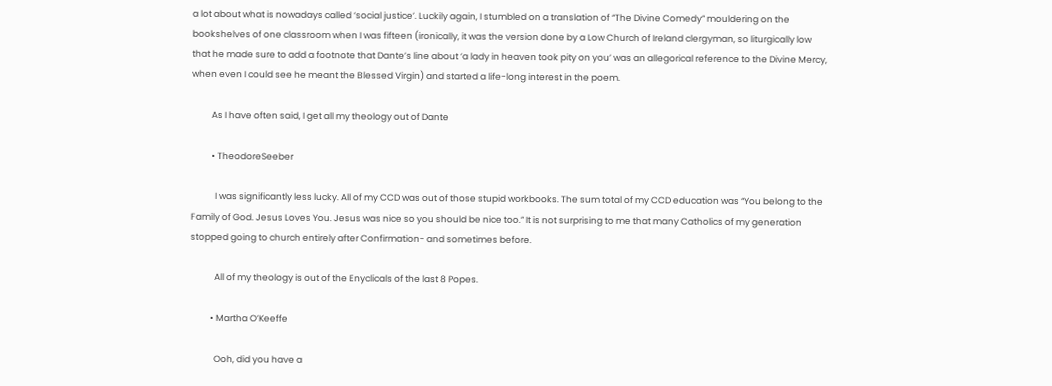a lot about what is nowadays called ‘social justice’. Luckily again, I stumbled on a translation of “The Divine Comedy” mouldering on the bookshelves of one classroom when I was fifteen (ironically, it was the version done by a Low Church of Ireland clergyman, so liturgically low that he made sure to add a footnote that Dante’s line about ‘a lady in heaven took pity on you’ was an allegorical reference to the Divine Mercy, when even I could see he meant the Blessed Virgin) and started a life-long interest in the poem.

          As I have often said, I get all my theology out of Dante

          • TheodoreSeeber

            I was significantly less lucky. All of my CCD was out of those stupid workbooks. The sum total of my CCD education was “You belong to the Family of God. Jesus Loves You. Jesus was nice so you should be nice too.” It is not surprising to me that many Catholics of my generation stopped going to church entirely after Confirmation- and sometimes before.

            All of my theology is out of the Enyclicals of the last 8 Popes.

          • Martha O’Keeffe

            Ooh, did you have a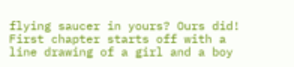flying saucer in yours? Ours did! First chapter starts off with a line drawing of a girl and a boy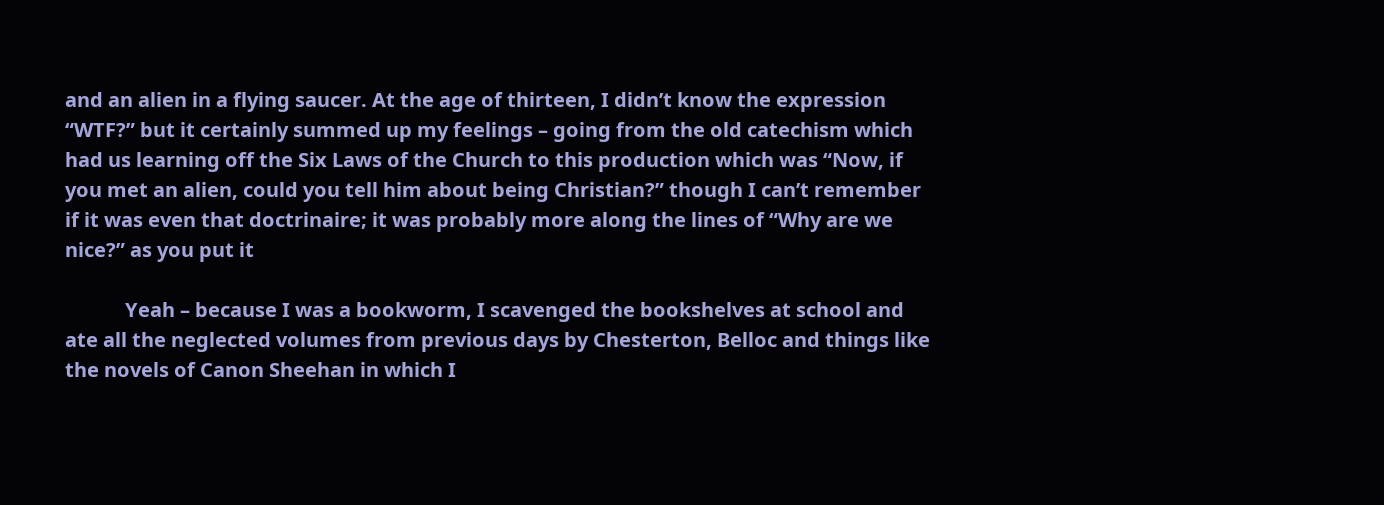and an alien in a flying saucer. At the age of thirteen, I didn’t know the expression “WTF?” but it certainly summed up my feelings – going from the old catechism which had us learning off the Six Laws of the Church to this production which was “Now, if you met an alien, could you tell him about being Christian?” though I can’t remember if it was even that doctrinaire; it was probably more along the lines of “Why are we nice?” as you put it

            Yeah – because I was a bookworm, I scavenged the bookshelves at school and ate all the neglected volumes from previous days by Chesterton, Belloc and things like the novels of Canon Sheehan in which I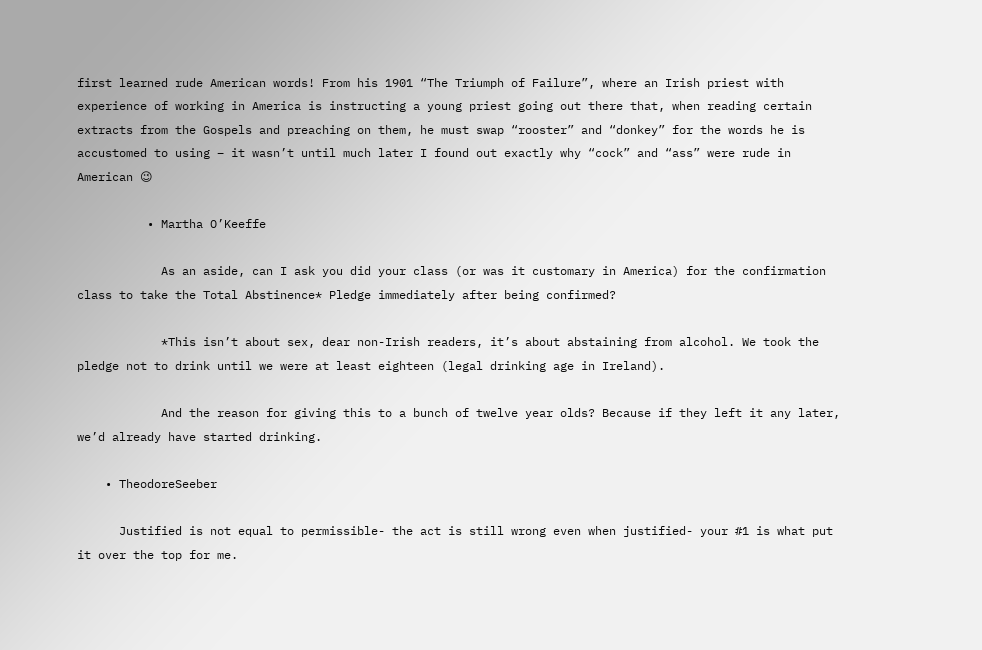first learned rude American words! From his 1901 “The Triumph of Failure”, where an Irish priest with experience of working in America is instructing a young priest going out there that, when reading certain extracts from the Gospels and preaching on them, he must swap “rooster” and “donkey” for the words he is accustomed to using – it wasn’t until much later I found out exactly why “cock” and “ass” were rude in American 😉

          • Martha O’Keeffe

            As an aside, can I ask you did your class (or was it customary in America) for the confirmation class to take the Total Abstinence* Pledge immediately after being confirmed?

            *This isn’t about sex, dear non-Irish readers, it’s about abstaining from alcohol. We took the pledge not to drink until we were at least eighteen (legal drinking age in Ireland).

            And the reason for giving this to a bunch of twelve year olds? Because if they left it any later, we’d already have started drinking.

    • TheodoreSeeber

      Justified is not equal to permissible- the act is still wrong even when justified- your #1 is what put it over the top for me.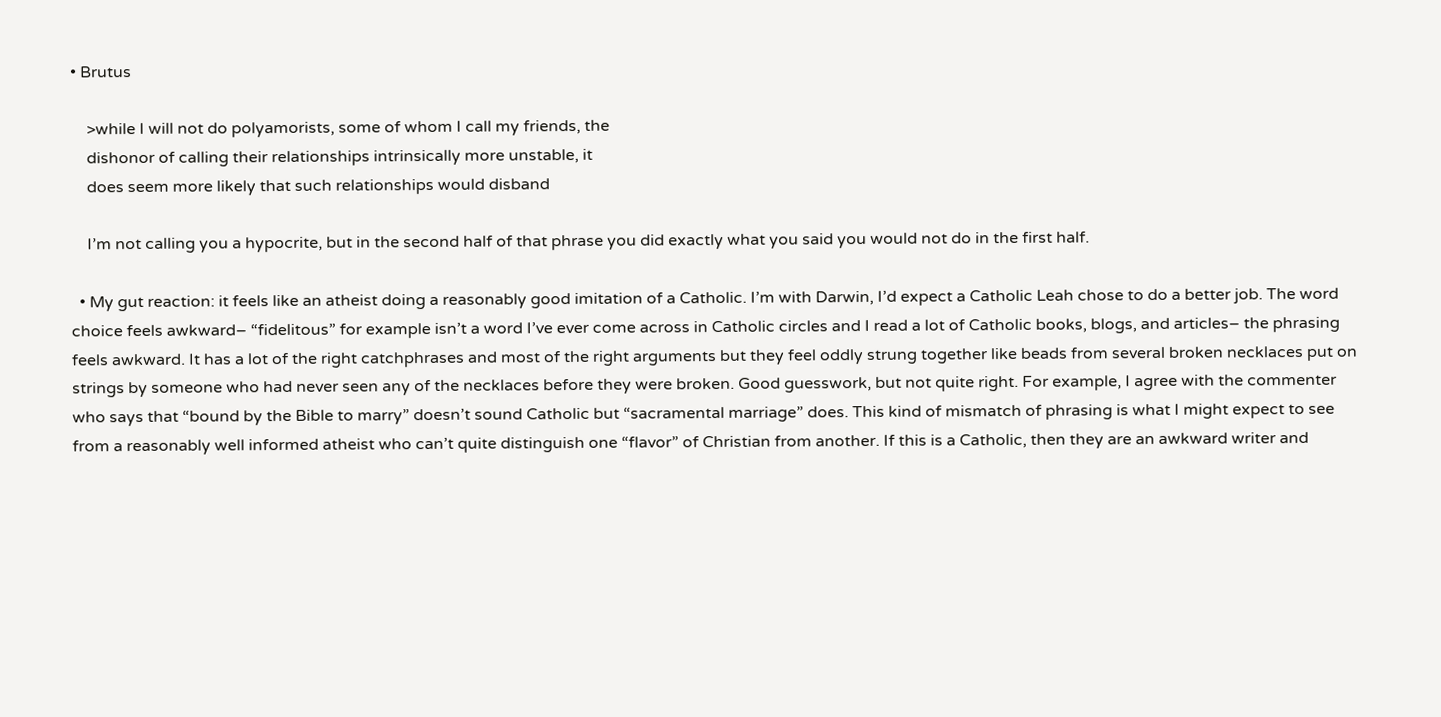• Brutus

    >while I will not do polyamorists, some of whom I call my friends, the
    dishonor of calling their relationships intrinsically more unstable, it
    does seem more likely that such relationships would disband

    I’m not calling you a hypocrite, but in the second half of that phrase you did exactly what you said you would not do in the first half.

  • My gut reaction: it feels like an atheist doing a reasonably good imitation of a Catholic. I’m with Darwin, I’d expect a Catholic Leah chose to do a better job. The word choice feels awkward– “fidelitous” for example isn’t a word I’ve ever come across in Catholic circles and I read a lot of Catholic books, blogs, and articles– the phrasing feels awkward. It has a lot of the right catchphrases and most of the right arguments but they feel oddly strung together like beads from several broken necklaces put on strings by someone who had never seen any of the necklaces before they were broken. Good guesswork, but not quite right. For example, I agree with the commenter who says that “bound by the Bible to marry” doesn’t sound Catholic but “sacramental marriage” does. This kind of mismatch of phrasing is what I might expect to see from a reasonably well informed atheist who can’t quite distinguish one “flavor” of Christian from another. If this is a Catholic, then they are an awkward writer and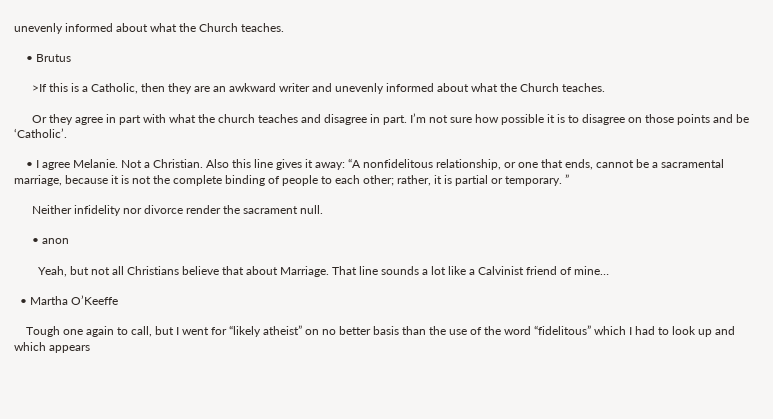unevenly informed about what the Church teaches.

    • Brutus

      >If this is a Catholic, then they are an awkward writer and unevenly informed about what the Church teaches.

      Or they agree in part with what the church teaches and disagree in part. I’m not sure how possible it is to disagree on those points and be ‘Catholic’.

    • I agree Melanie. Not a Christian. Also this line gives it away: “A nonfidelitous relationship, or one that ends, cannot be a sacramental marriage, because it is not the complete binding of people to each other; rather, it is partial or temporary. ”

      Neither infidelity nor divorce render the sacrament null.

      • anon

        Yeah, but not all Christians believe that about Marriage. That line sounds a lot like a Calvinist friend of mine…

  • Martha O’Keeffe

    Tough one again to call, but I went for “likely atheist” on no better basis than the use of the word “fidelitous” which I had to look up and which appears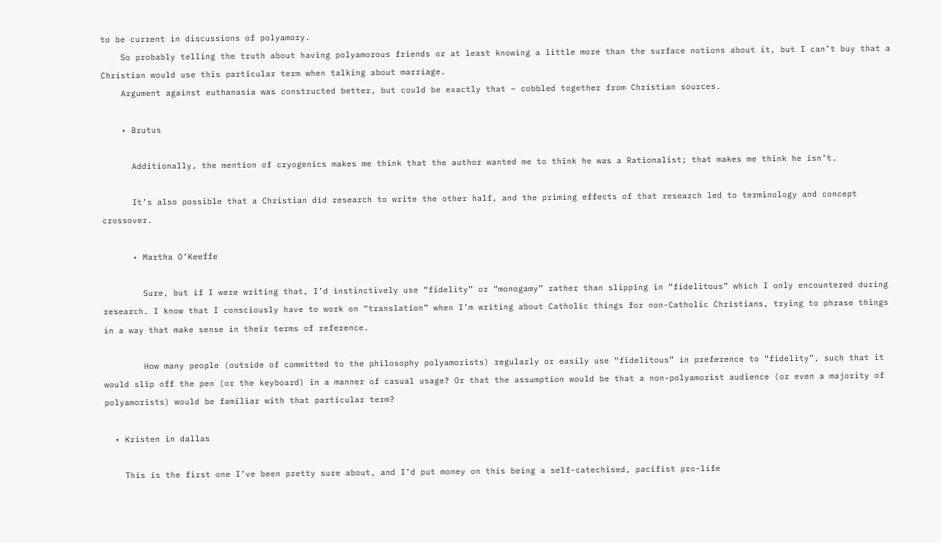to be current in discussions of polyamory.
    So probably telling the truth about having polyamorous friends or at least knowing a little more than the surface notions about it, but I can’t buy that a Christian would use this particular term when talking about marriage.
    Argument against euthanasia was constructed better, but could be exactly that – cobbled together from Christian sources.

    • Brutus

      Additionally, the mention of cryogenics makes me think that the author wanted me to think he was a Rationalist; that makes me think he isn’t.

      It’s also possible that a Christian did research to write the other half, and the priming effects of that research led to terminology and concept crossover.

      • Martha O’Keeffe

        Sure, but if I were writing that, I’d instinctively use “fidelity” or “monogamy” rather than slipping in “fidelitous” which I only encountered during research. I know that I consciously have to work on “translation” when I’m writing about Catholic things for non-Catholic Christians, trying to phrase things in a way that make sense in their terms of reference.

        How many people (outside of committed to the philosophy polyamorists) regularly or easily use “fidelitous” in preference to “fidelity”, such that it would slip off the pen (or the keyboard) in a manner of casual usage? Or that the assumption would be that a non-polyamorist audience (or even a majority of polyamorists) would be familiar with that particular term?

  • Kristen in dallas

    This is the first one I’ve been pretty sure about, and I’d put money on this being a self-catechised, pacifist pro-life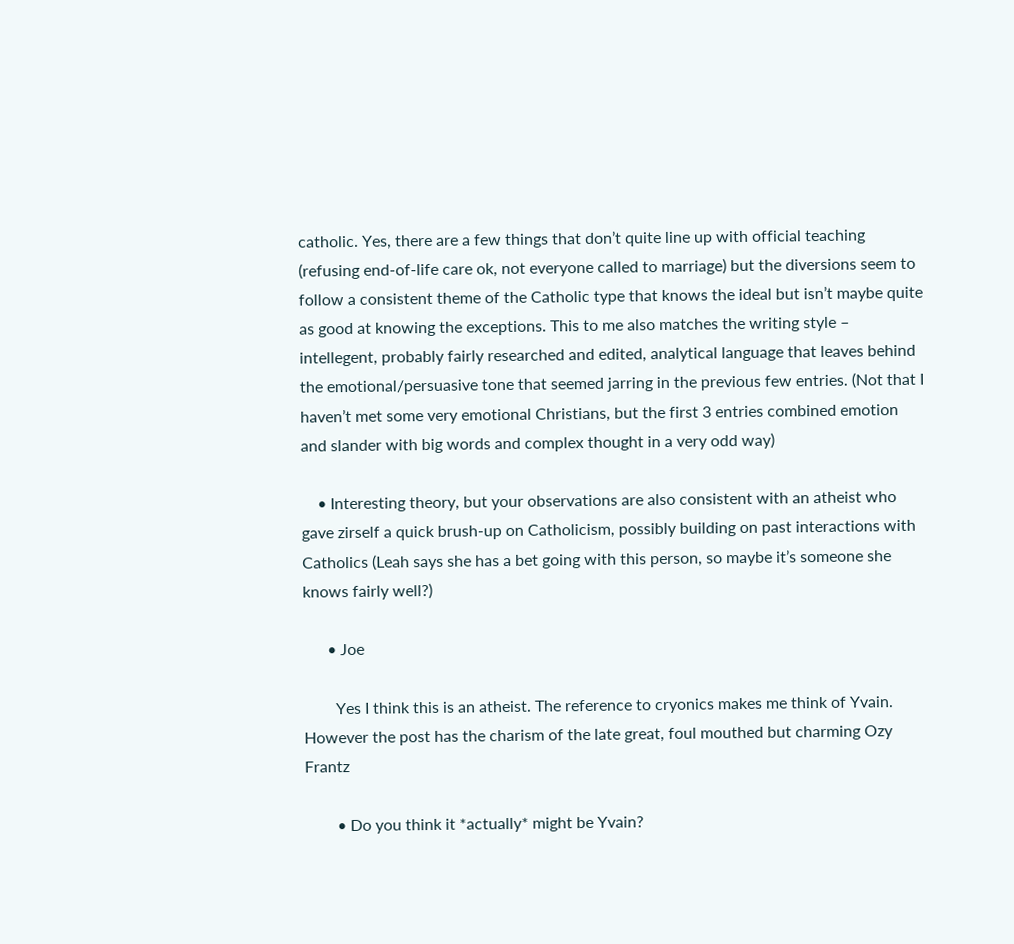catholic. Yes, there are a few things that don’t quite line up with official teaching (refusing end-of-life care ok, not everyone called to marriage) but the diversions seem to follow a consistent theme of the Catholic type that knows the ideal but isn’t maybe quite as good at knowing the exceptions. This to me also matches the writing style – intellegent, probably fairly researched and edited, analytical language that leaves behind the emotional/persuasive tone that seemed jarring in the previous few entries. (Not that I haven’t met some very emotional Christians, but the first 3 entries combined emotion and slander with big words and complex thought in a very odd way)

    • Interesting theory, but your observations are also consistent with an atheist who gave zirself a quick brush-up on Catholicism, possibly building on past interactions with Catholics (Leah says she has a bet going with this person, so maybe it’s someone she knows fairly well?)

      • Joe

        Yes I think this is an atheist. The reference to cryonics makes me think of Yvain. However the post has the charism of the late great, foul mouthed but charming Ozy Frantz

        • Do you think it *actually* might be Yvain?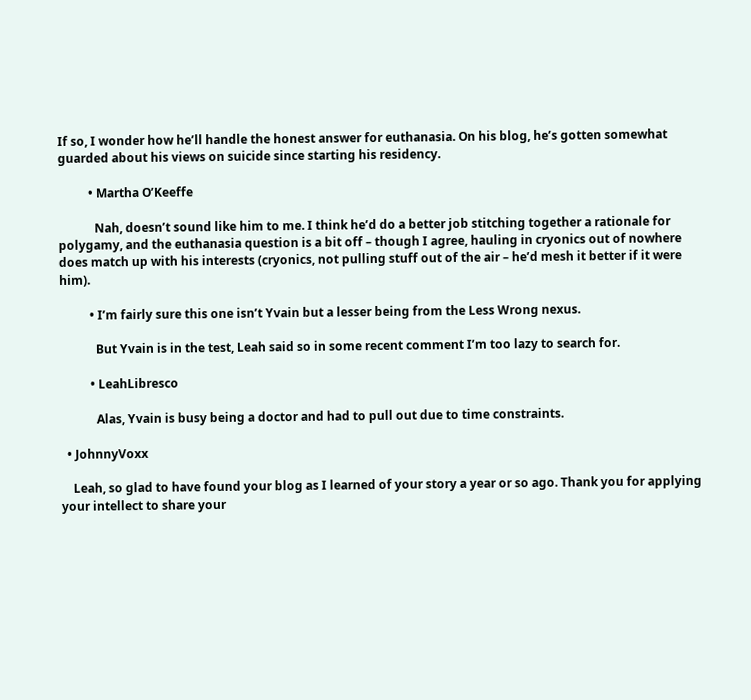If so, I wonder how he’ll handle the honest answer for euthanasia. On his blog, he’s gotten somewhat guarded about his views on suicide since starting his residency.

          • Martha O’Keeffe

            Nah, doesn’t sound like him to me. I think he’d do a better job stitching together a rationale for polygamy, and the euthanasia question is a bit off – though I agree, hauling in cryonics out of nowhere does match up with his interests (cryonics, not pulling stuff out of the air – he’d mesh it better if it were him).

          • I’m fairly sure this one isn’t Yvain but a lesser being from the Less Wrong nexus.

            But Yvain is in the test, Leah said so in some recent comment I’m too lazy to search for.

          • LeahLibresco

            Alas, Yvain is busy being a doctor and had to pull out due to time constraints.

  • JohnnyVoxx

    Leah, so glad to have found your blog as I learned of your story a year or so ago. Thank you for applying your intellect to share your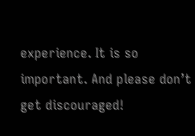experience. It is so important. And please don’t get discouraged!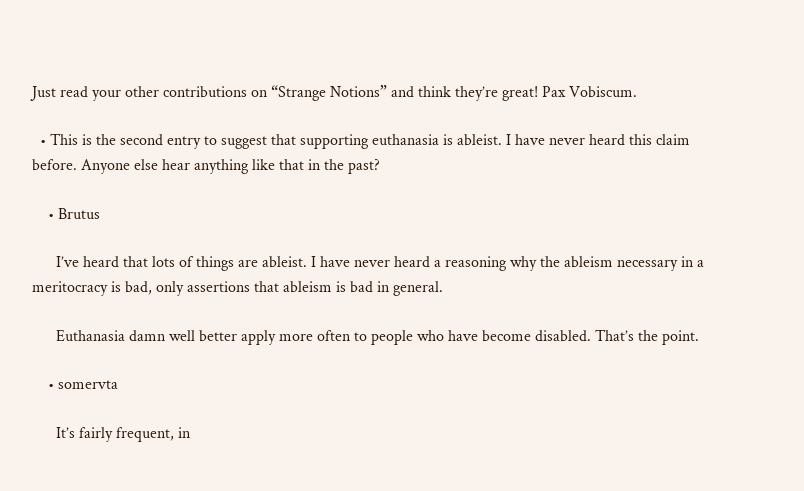Just read your other contributions on “Strange Notions” and think they’re great! Pax Vobiscum.

  • This is the second entry to suggest that supporting euthanasia is ableist. I have never heard this claim before. Anyone else hear anything like that in the past?

    • Brutus

      I’ve heard that lots of things are ableist. I have never heard a reasoning why the ableism necessary in a meritocracy is bad, only assertions that ableism is bad in general.

      Euthanasia damn well better apply more often to people who have become disabled. That’s the point.

    • somervta

      It’s fairly frequent, in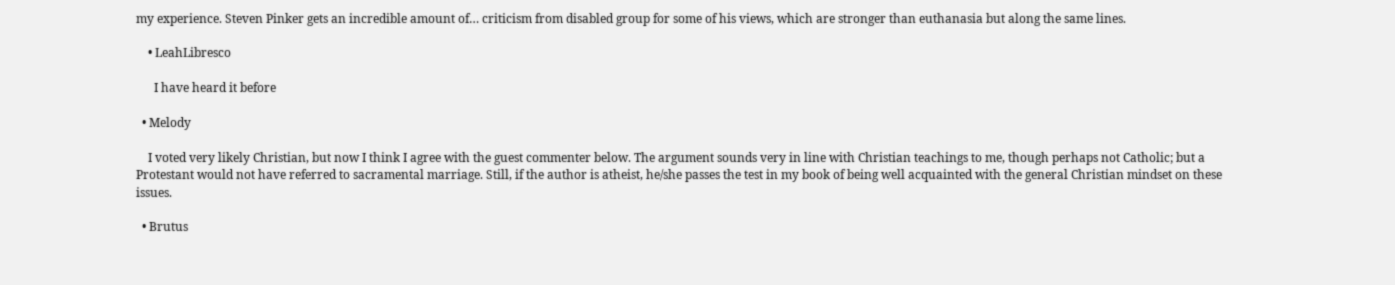my experience. Steven Pinker gets an incredible amount of… criticism from disabled group for some of his views, which are stronger than euthanasia but along the same lines.

    • LeahLibresco

      I have heard it before

  • Melody

    I voted very likely Christian, but now I think I agree with the guest commenter below. The argument sounds very in line with Christian teachings to me, though perhaps not Catholic; but a Protestant would not have referred to sacramental marriage. Still, if the author is atheist, he/she passes the test in my book of being well acquainted with the general Christian mindset on these issues.

  • Brutus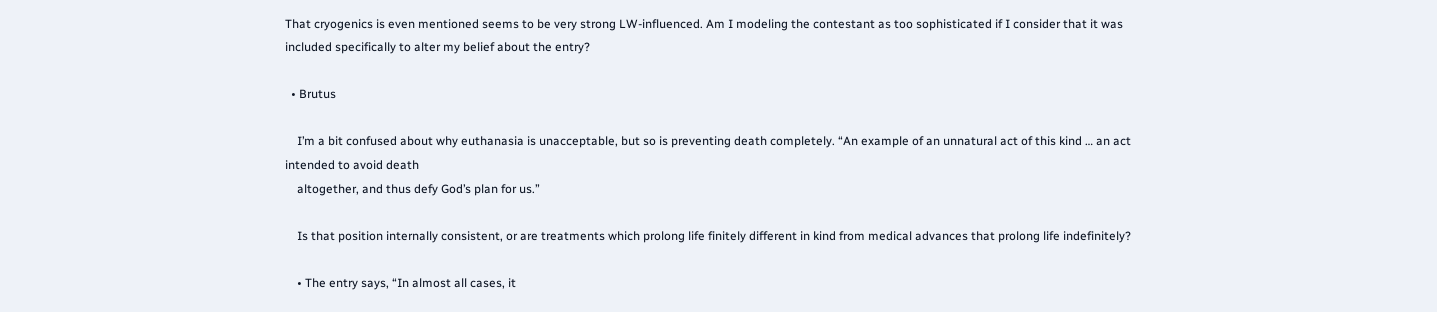That cryogenics is even mentioned seems to be very strong LW-influenced. Am I modeling the contestant as too sophisticated if I consider that it was included specifically to alter my belief about the entry?

  • Brutus

    I’m a bit confused about why euthanasia is unacceptable, but so is preventing death completely. “An example of an unnatural act of this kind … an act intended to avoid death
    altogether, and thus defy God’s plan for us.”

    Is that position internally consistent, or are treatments which prolong life finitely different in kind from medical advances that prolong life indefinitely?

    • The entry says, “In almost all cases, it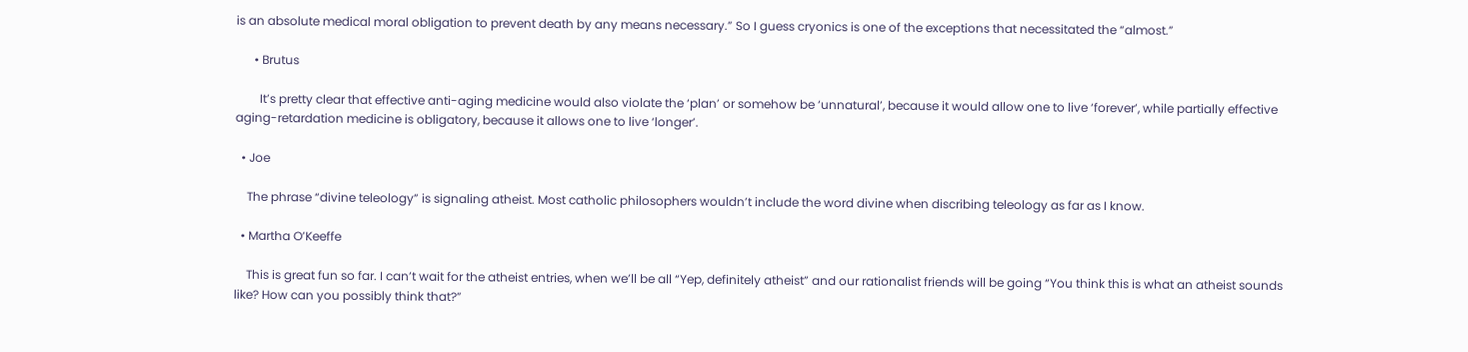is an absolute medical moral obligation to prevent death by any means necessary.” So I guess cryonics is one of the exceptions that necessitated the “almost.”

      • Brutus

        It’s pretty clear that effective anti-aging medicine would also violate the ‘plan’ or somehow be ‘unnatural’, because it would allow one to live ‘forever’, while partially effective aging-retardation medicine is obligatory, because it allows one to live ‘longer’.

  • Joe

    The phrase “divine teleology” is signaling atheist. Most catholic philosophers wouldn’t include the word divine when discribing teleology as far as I know.

  • Martha O’Keeffe

    This is great fun so far. I can’t wait for the atheist entries, when we’ll be all “Yep, definitely atheist” and our rationalist friends will be going “You think this is what an atheist sounds like? How can you possibly think that?”